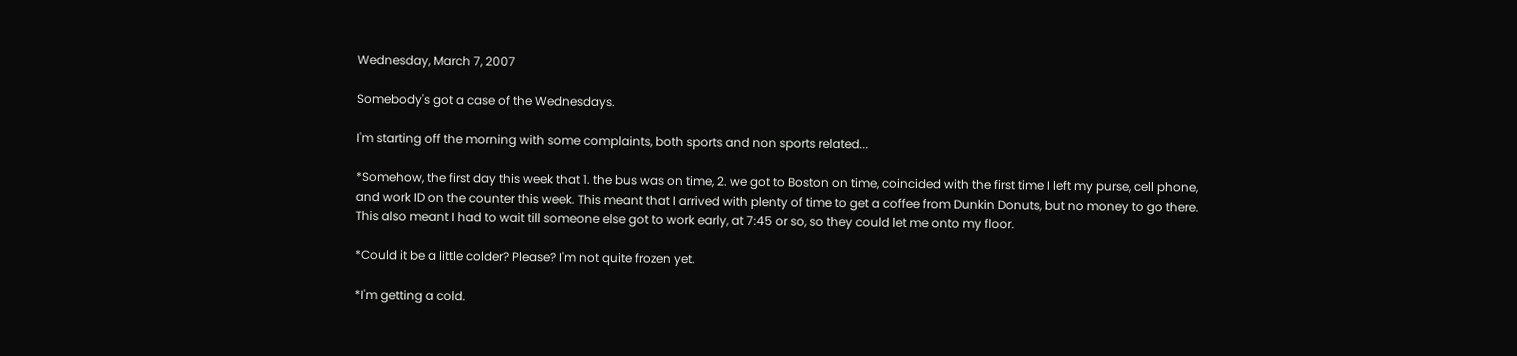Wednesday, March 7, 2007

Somebody's got a case of the Wednesdays.

I'm starting off the morning with some complaints, both sports and non sports related...

*Somehow, the first day this week that 1. the bus was on time, 2. we got to Boston on time, coincided with the first time I left my purse, cell phone, and work ID on the counter this week. This meant that I arrived with plenty of time to get a coffee from Dunkin Donuts, but no money to go there. This also meant I had to wait till someone else got to work early, at 7:45 or so, so they could let me onto my floor.

*Could it be a little colder? Please? I'm not quite frozen yet.

*I'm getting a cold.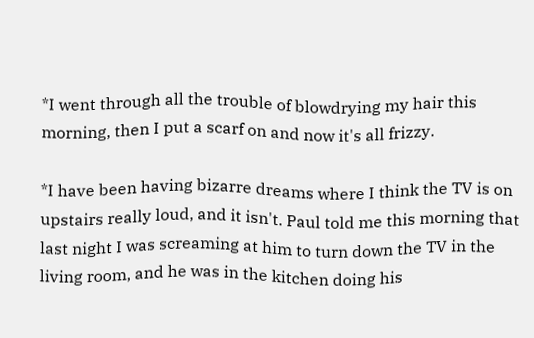*I went through all the trouble of blowdrying my hair this morning, then I put a scarf on and now it's all frizzy.

*I have been having bizarre dreams where I think the TV is on upstairs really loud, and it isn't. Paul told me this morning that last night I was screaming at him to turn down the TV in the living room, and he was in the kitchen doing his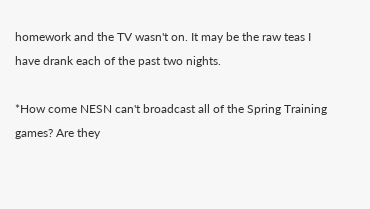homework and the TV wasn't on. It may be the raw teas I have drank each of the past two nights.

*How come NESN can't broadcast all of the Spring Training games? Are they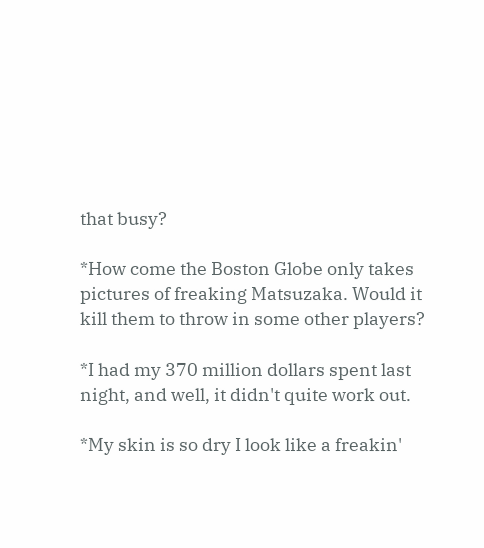that busy?

*How come the Boston Globe only takes pictures of freaking Matsuzaka. Would it kill them to throw in some other players?

*I had my 370 million dollars spent last night, and well, it didn't quite work out.

*My skin is so dry I look like a freakin'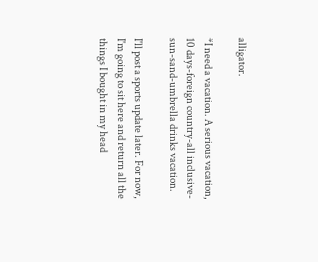alligator.

*I need a vacation. A serious vacation, 10 days-foreign country-all inclusive-sun-sand-umbrella drinks vacation.

I'll post a sports update later. For now, I'm going to sit here and return all the things I bought in my head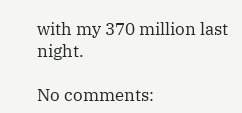with my 370 million last night.

No comments: